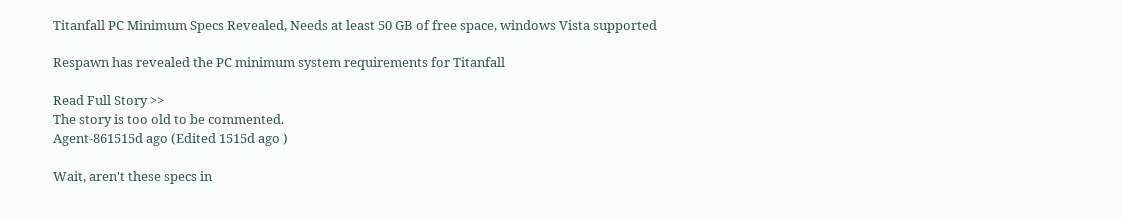Titanfall PC Minimum Specs Revealed, Needs at least 50 GB of free space, windows Vista supported

Respawn has revealed the PC minimum system requirements for Titanfall

Read Full Story >>
The story is too old to be commented.
Agent-861515d ago (Edited 1515d ago )

Wait, aren't these specs in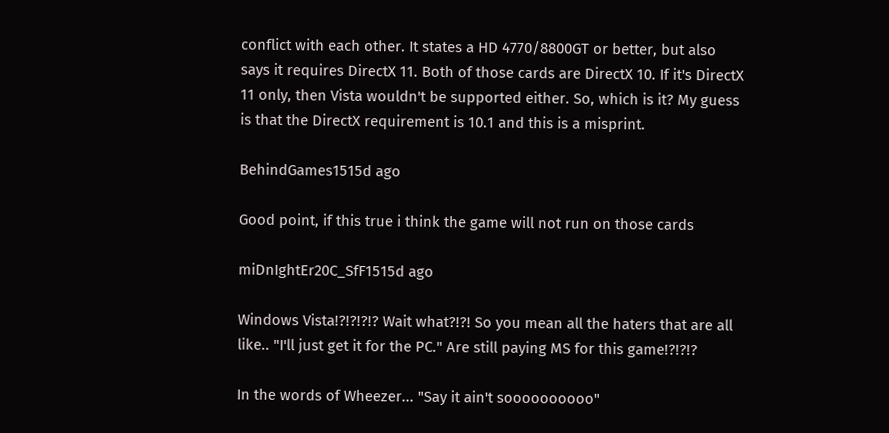conflict with each other. It states a HD 4770/8800GT or better, but also says it requires DirectX 11. Both of those cards are DirectX 10. If it's DirectX 11 only, then Vista wouldn't be supported either. So, which is it? My guess is that the DirectX requirement is 10.1 and this is a misprint.

BehindGames1515d ago

Good point, if this true i think the game will not run on those cards

miDnIghtEr20C_SfF1515d ago

Windows Vista!?!?!?!? Wait what?!?! So you mean all the haters that are all like.. "I'll just get it for the PC." Are still paying MS for this game!?!?!?

In the words of Wheezer... "Say it ain't soooooooooo"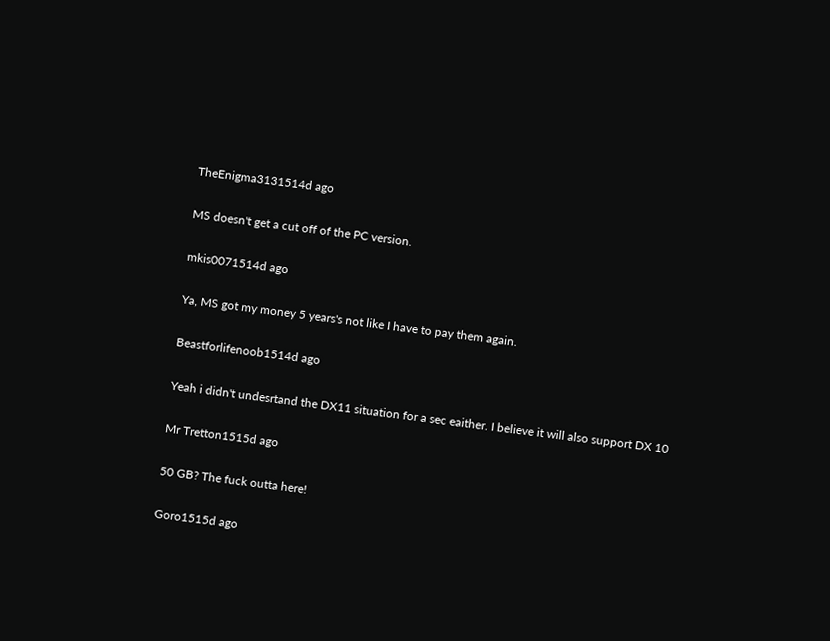TheEnigma3131514d ago

MS doesn't get a cut off of the PC version.

mkis0071514d ago

Ya, MS got my money 5 years's not like I have to pay them again.

Beastforlifenoob1514d ago

Yeah i didn't undesrtand the DX11 situation for a sec eaither. I believe it will also support DX 10

Mr Tretton1515d ago

50 GB? The fuck outta here!

Goro1515d ago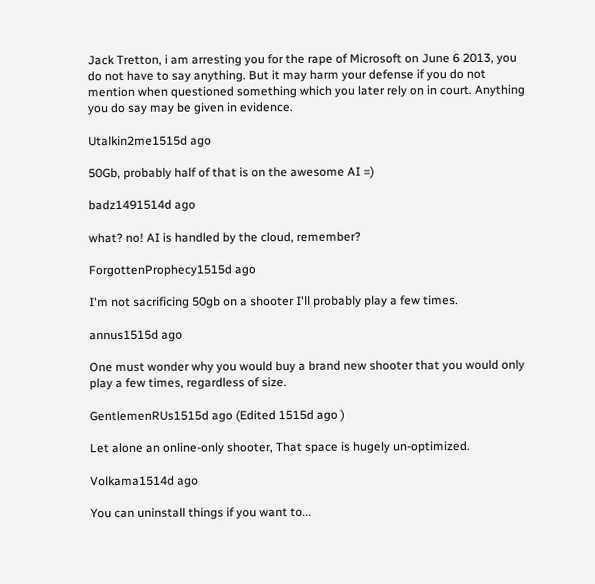Jack Tretton, i am arresting you for the rape of Microsoft on June 6 2013, you do not have to say anything. But it may harm your defense if you do not mention when questioned something which you later rely on in court. Anything you do say may be given in evidence.

Utalkin2me1515d ago

50Gb, probably half of that is on the awesome AI =)

badz1491514d ago

what? no! AI is handled by the cloud, remember?

ForgottenProphecy1515d ago

I'm not sacrificing 50gb on a shooter I'll probably play a few times.

annus1515d ago

One must wonder why you would buy a brand new shooter that you would only play a few times, regardless of size.

GentlemenRUs1515d ago (Edited 1515d ago )

Let alone an online-only shooter, That space is hugely un-optimized.

Volkama1514d ago

You can uninstall things if you want to...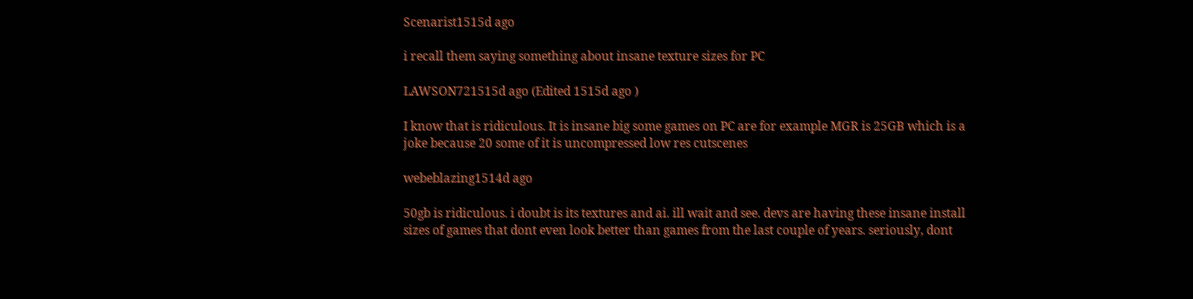Scenarist1515d ago

i recall them saying something about insane texture sizes for PC

LAWSON721515d ago (Edited 1515d ago )

I know that is ridiculous. It is insane big some games on PC are for example MGR is 25GB which is a joke because 20 some of it is uncompressed low res cutscenes

webeblazing1514d ago

50gb is ridiculous. i doubt is its textures and ai. ill wait and see. devs are having these insane install sizes of games that dont even look better than games from the last couple of years. seriously, dont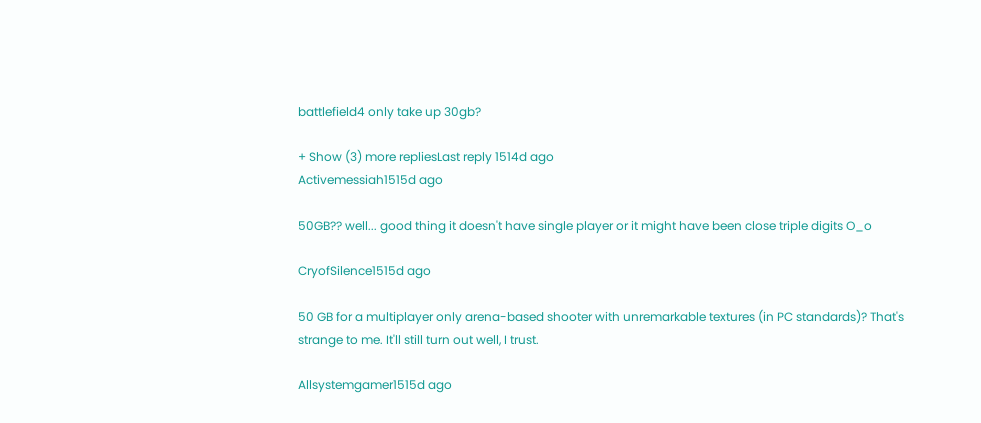battlefield4 only take up 30gb?

+ Show (3) more repliesLast reply 1514d ago
Activemessiah1515d ago

50GB?? well... good thing it doesn't have single player or it might have been close triple digits O_o

CryofSilence1515d ago

50 GB for a multiplayer only arena-based shooter with unremarkable textures (in PC standards)? That's strange to me. It'll still turn out well, I trust.

Allsystemgamer1515d ago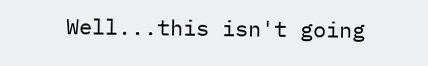Well...this isn't going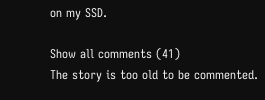on my SSD.

Show all comments (41)
The story is too old to be commented.